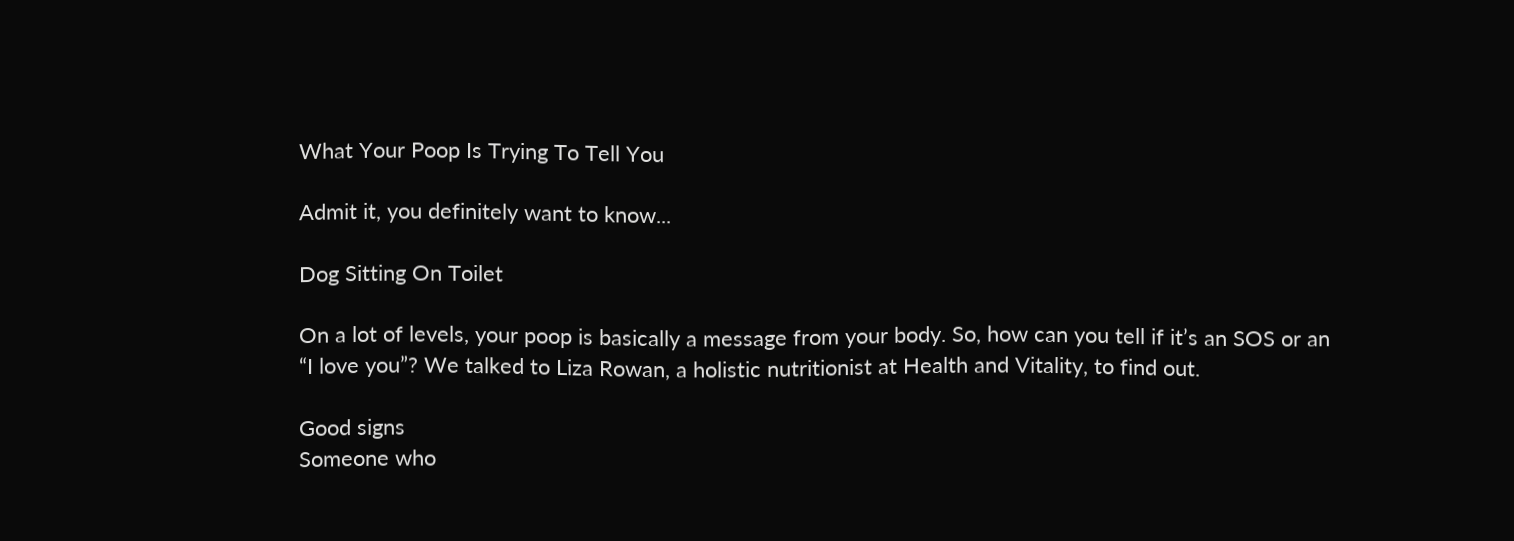What Your Poop Is Trying To Tell You

Admit it, you definitely want to know...

Dog Sitting On Toilet

On a lot of levels, your poop is basically a message from your body. So, how can you tell if it’s an SOS or an “I love you”? We talked to Liza Rowan, a holistic nutritionist at Health and Vitality, to find out.

Good signs
Someone who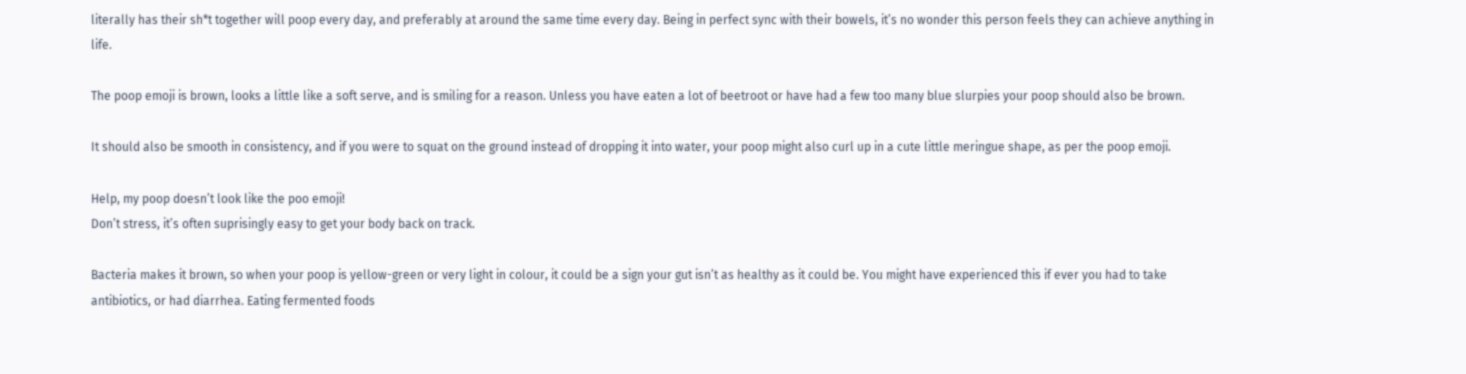literally has their sh*t together will poop every day, and preferably at around the same time every day. Being in perfect sync with their bowels, it’s no wonder this person feels they can achieve anything in life.

The poop emoji is brown, looks a little like a soft serve, and is smiling for a reason. Unless you have eaten a lot of beetroot or have had a few too many blue slurpies your poop should also be brown.

It should also be smooth in consistency, and if you were to squat on the ground instead of dropping it into water, your poop might also curl up in a cute little meringue shape, as per the poop emoji.

Help, my poop doesn’t look like the poo emoji!
Don’t stress, it’s often suprisingly easy to get your body back on track.

Bacteria makes it brown, so when your poop is yellow-green or very light in colour, it could be a sign your gut isn’t as healthy as it could be. You might have experienced this if ever you had to take antibiotics, or had diarrhea. Eating fermented foods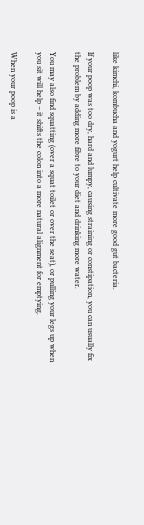like kimchi, kombucha and yogurt help cultivate more good gut bacteria.

If your poop was too dry, hard and lumpy, causing straining or constipation, you can usually fix the problem by adding more fibre to your diet and drinking more water.

You may also find squatting (over a squat toilet or over the seat), or pulling your legs up when you sit will help – it shifts the colon into a more natural alignment for emptying.

When your poop is a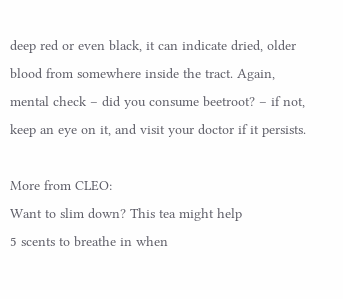deep red or even black, it can indicate dried, older blood from somewhere inside the tract. Again, mental check – did you consume beetroot? – if not, keep an eye on it, and visit your doctor if it persists.

More from CLEO:
Want to slim down? This tea might help
5 scents to breathe in when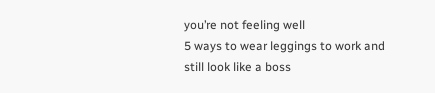you’re not feeling well
5 ways to wear leggings to work and still look like a boss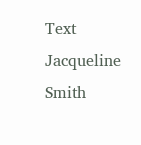Text Jacqueline Smith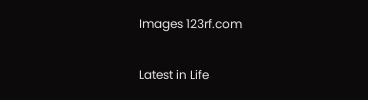Images 123rf.com

Latest in Life